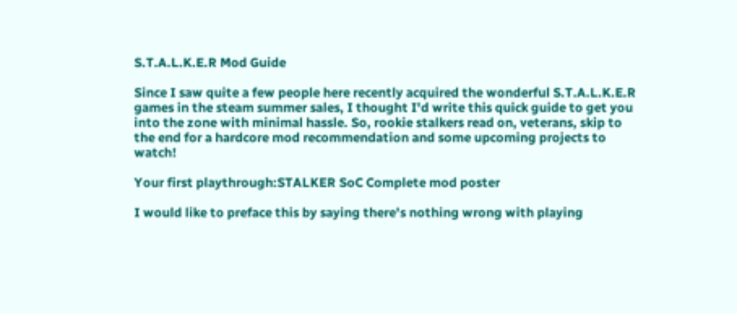S.T.A.L.K.E.R Mod Guide

Since I saw quite a few people here recently acquired the wonderful S.T.A.L.K.E.R games in the steam summer sales, I thought I'd write this quick guide to get you into the zone with minimal hassle. So, rookie stalkers read on, veterans, skip to the end for a hardcore mod recommendation and some upcoming projects to watch!

Your first playthrough:STALKER SoC Complete mod poster

I would like to preface this by saying there's nothing wrong with playing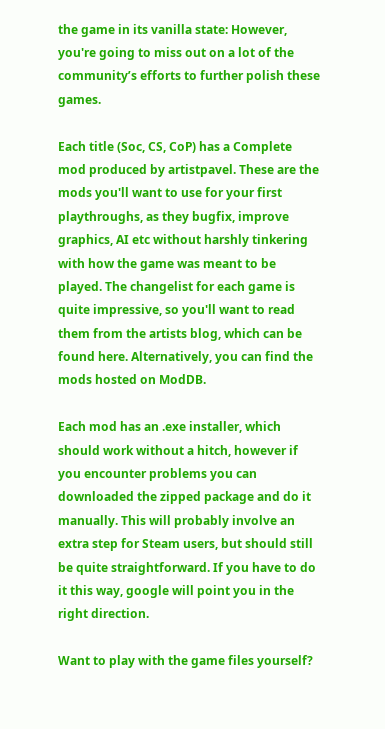the game in its vanilla state: However, you're going to miss out on a lot of the community’s efforts to further polish these games.

Each title (Soc, CS, CoP) has a Complete mod produced by artistpavel. These are the mods you'll want to use for your first playthroughs, as they bugfix, improve graphics, AI etc without harshly tinkering with how the game was meant to be played. The changelist for each game is quite impressive, so you'll want to read them from the artists blog, which can be found here. Alternatively, you can find the mods hosted on ModDB.

Each mod has an .exe installer, which should work without a hitch, however if you encounter problems you can downloaded the zipped package and do it manually. This will probably involve an extra step for Steam users, but should still be quite straightforward. If you have to do it this way, google will point you in the right direction.

Want to play with the game files yourself?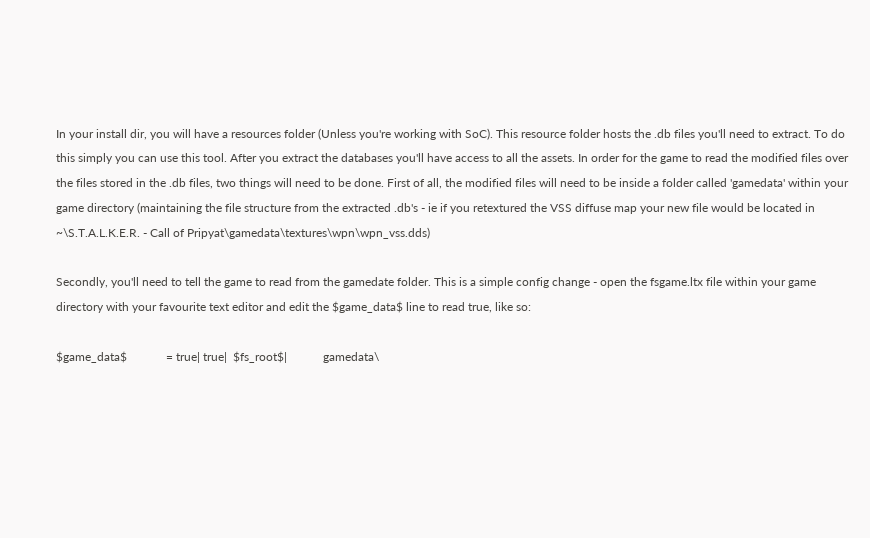In your install dir, you will have a resources folder (Unless you're working with SoC). This resource folder hosts the .db files you'll need to extract. To do this simply you can use this tool. After you extract the databases you'll have access to all the assets. In order for the game to read the modified files over the files stored in the .db files, two things will need to be done. First of all, the modified files will need to be inside a folder called 'gamedata' within your game directory (maintaining the file structure from the extracted .db's - ie if you retextured the VSS diffuse map your new file would be located in ~\S.T.A.L.K.E.R. - Call of Pripyat\gamedata\textures\wpn\wpn_vss.dds)

Secondly, you'll need to tell the game to read from the gamedate folder. This is a simple config change - open the fsgame.ltx file within your game directory with your favourite text editor and edit the $game_data$ line to read true, like so:

$game_data$             = true| true|  $fs_root$|            gamedata\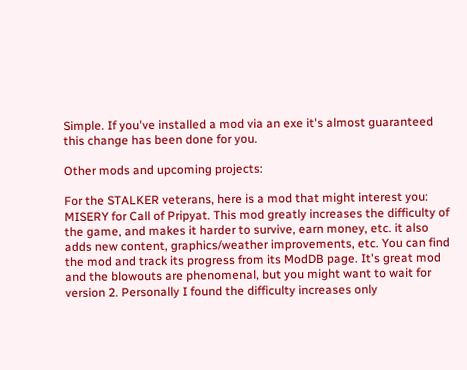Simple. If you've installed a mod via an exe it's almost guaranteed this change has been done for you.

Other mods and upcoming projects:

For the STALKER veterans, here is a mod that might interest you: MISERY for Call of Pripyat. This mod greatly increases the difficulty of the game, and makes it harder to survive, earn money, etc. it also adds new content, graphics/weather improvements, etc. You can find the mod and track its progress from its ModDB page. It's great mod and the blowouts are phenomenal, but you might want to wait for version 2. Personally I found the difficulty increases only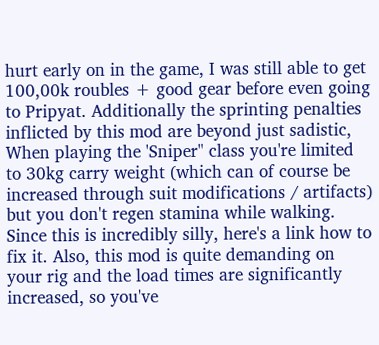hurt early on in the game, I was still able to get 100,00k roubles + good gear before even going to Pripyat. Additionally the sprinting penalties inflicted by this mod are beyond just sadistic, When playing the 'Sniper" class you're limited to 30kg carry weight (which can of course be increased through suit modifications / artifacts) but you don't regen stamina while walking. Since this is incredibly silly, here's a link how to fix it. Also, this mod is quite demanding on your rig and the load times are significantly increased, so you've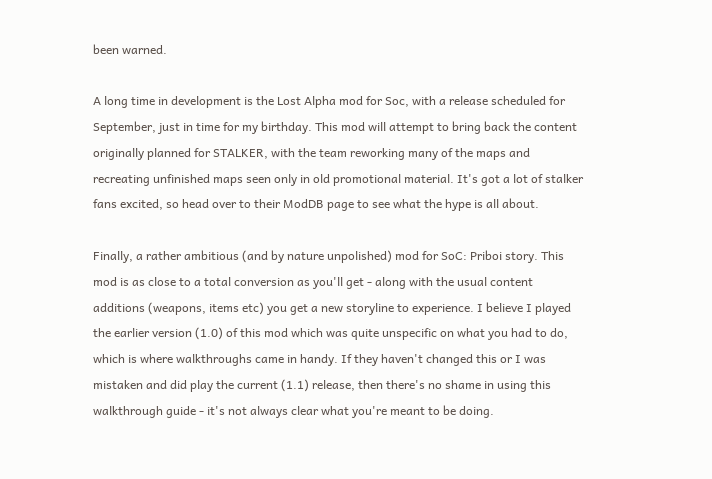been warned.

A long time in development is the Lost Alpha mod for Soc, with a release scheduled for September, just in time for my birthday. This mod will attempt to bring back the content originally planned for STALKER, with the team reworking many of the maps and recreating unfinished maps seen only in old promotional material. It's got a lot of stalker fans excited, so head over to their ModDB page to see what the hype is all about.

Finally, a rather ambitious (and by nature unpolished) mod for SoC: Priboi story. This mod is as close to a total conversion as you'll get - along with the usual content additions (weapons, items etc) you get a new storyline to experience. I believe I played the earlier version (1.0) of this mod which was quite unspecific on what you had to do, which is where walkthroughs came in handy. If they haven't changed this or I was mistaken and did play the current (1.1) release, then there's no shame in using this walkthrough guide - it's not always clear what you're meant to be doing.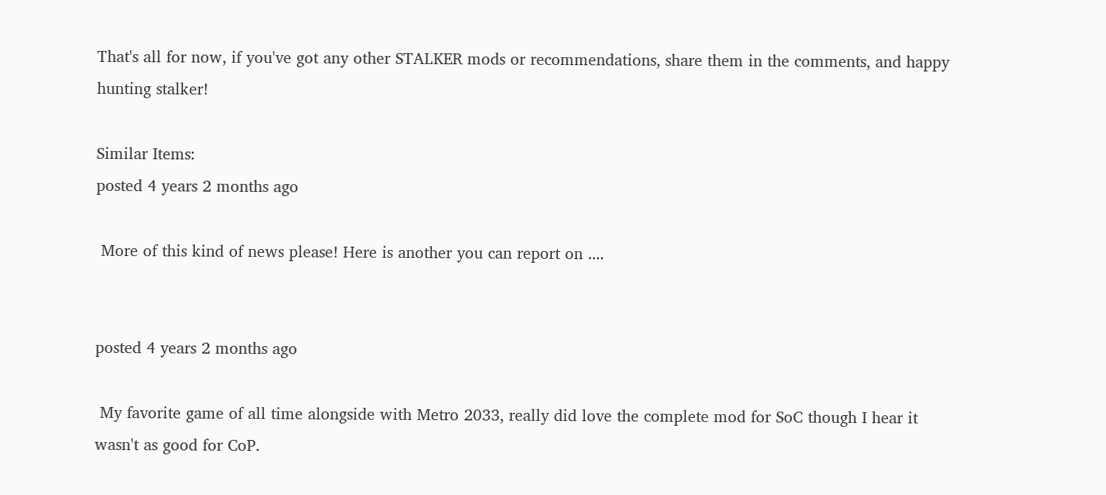That's all for now, if you've got any other STALKER mods or recommendations, share them in the comments, and happy hunting stalker!

Similar Items:
posted 4 years 2 months ago

 More of this kind of news please! Here is another you can report on ....


posted 4 years 2 months ago

 My favorite game of all time alongside with Metro 2033, really did love the complete mod for SoC though I hear it wasn't as good for CoP.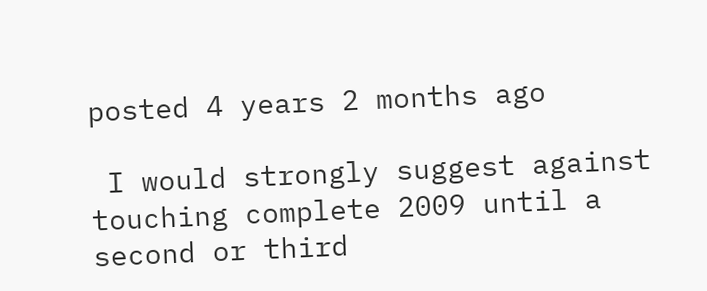posted 4 years 2 months ago

 I would strongly suggest against touching complete 2009 until a second or third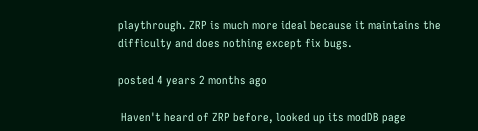playthrough. ZRP is much more ideal because it maintains the difficulty and does nothing except fix bugs.

posted 4 years 2 months ago

 Haven't heard of ZRP before, looked up its modDB page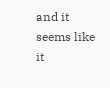and it seems like it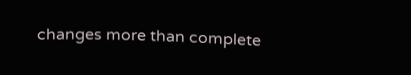changes more than complete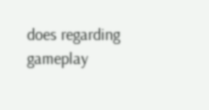does regarding gameplay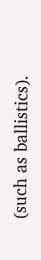(such as ballistics).